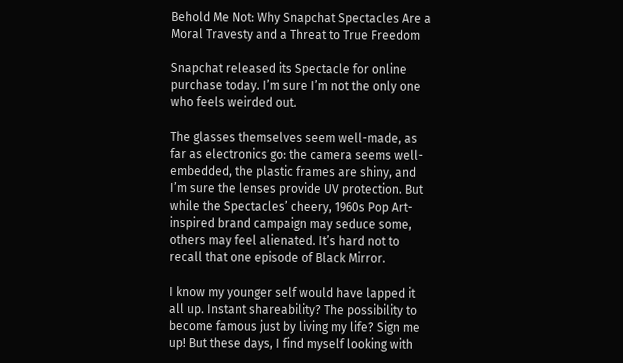Behold Me Not: Why Snapchat Spectacles Are a Moral Travesty and a Threat to True Freedom

Snapchat released its Spectacle for online purchase today. I’m sure I’m not the only one who feels weirded out.

The glasses themselves seem well-made, as far as electronics go: the camera seems well-embedded, the plastic frames are shiny, and I’m sure the lenses provide UV protection. But while the Spectacles’ cheery, 1960s Pop Art-inspired brand campaign may seduce some, others may feel alienated. It’s hard not to recall that one episode of Black Mirror.

I know my younger self would have lapped it all up. Instant shareability? The possibility to become famous just by living my life? Sign me up! But these days, I find myself looking with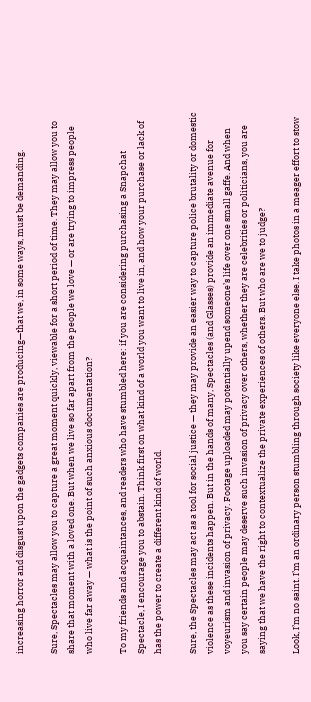increasing horror and disgust upon the gadgets companies are producing—that we, in some ways, must be demanding.

Sure, Spectacles may allow you to capture a great moment quickly, viewable for a short period of time. They may allow you to share that moment with a loved one. But when we live so far apart from the people we love — or are trying to impress people who live far away — what is the point of such anxious documentation?

To my friends and acquaintances, and readers who have stumbled here: if you are considering purchasing a Snapchat Spectacle, I encourage you to abstain. Think first on what kind of a world you want to live in, and how your purchase or lack of has the power to create a different kind of world.

Sure, the Spectacles may act as a tool for social justice — they may provide an easier way to capture police brutality or domestic violence as these incidents happen. But in the hands of many, Spectacles (and Glasses) provide an immediate avenue for voyeurism and invasion of privacy. Footage uploaded may potentially upend someone’s life over one small gaffe. And when you say certain people may deserve such invasion of privacy over others, whether they are celebrities or politicians, you are saying that we have the right to contextualize the private experiences of others. But who are we to judge?

Look, I’m no saint. I’m an ordinary person stumbling through society like everyone else. I take photos in a meager effort to stow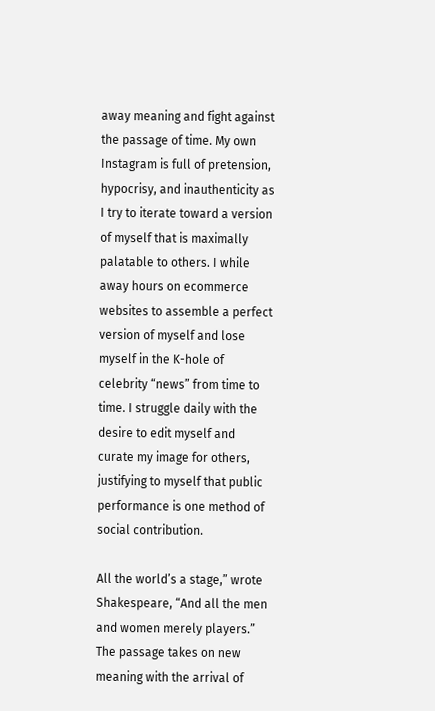away meaning and fight against the passage of time. My own Instagram is full of pretension, hypocrisy, and inauthenticity as I try to iterate toward a version of myself that is maximally palatable to others. I while away hours on ecommerce websites to assemble a perfect version of myself and lose myself in the K-hole of celebrity “news” from time to time. I struggle daily with the desire to edit myself and curate my image for others, justifying to myself that public performance is one method of social contribution.

All the world’s a stage,” wrote Shakespeare, “And all the men and women merely players.” The passage takes on new meaning with the arrival of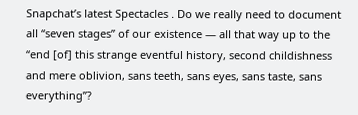Snapchat’s latest Spectacles . Do we really need to document all “seven stages” of our existence — all that way up to the “end [of] this strange eventful history, second childishness and mere oblivion, sans teeth, sans eyes, sans taste, sans everything”?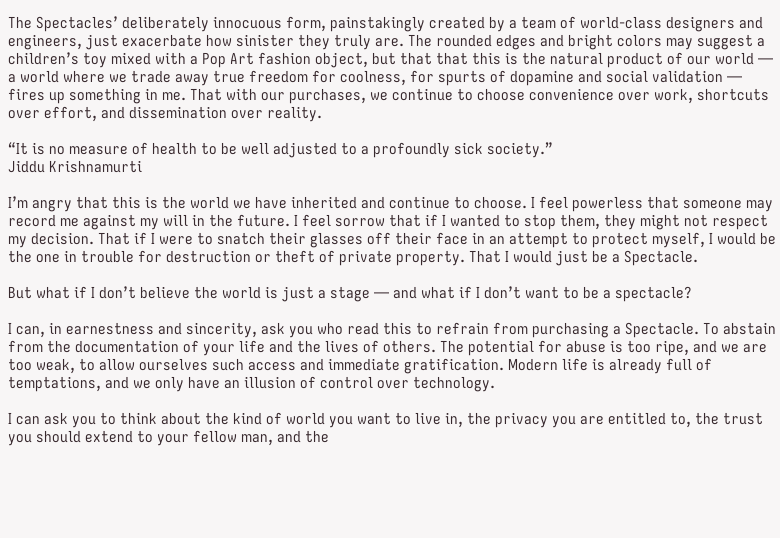The Spectacles’ deliberately innocuous form, painstakingly created by a team of world-class designers and engineers, just exacerbate how sinister they truly are. The rounded edges and bright colors may suggest a children’s toy mixed with a Pop Art fashion object, but that that this is the natural product of our world — a world where we trade away true freedom for coolness, for spurts of dopamine and social validation — fires up something in me. That with our purchases, we continue to choose convenience over work, shortcuts over effort, and dissemination over reality.

“It is no measure of health to be well adjusted to a profoundly sick society.”
Jiddu Krishnamurti

I’m angry that this is the world we have inherited and continue to choose. I feel powerless that someone may record me against my will in the future. I feel sorrow that if I wanted to stop them, they might not respect my decision. That if I were to snatch their glasses off their face in an attempt to protect myself, I would be the one in trouble for destruction or theft of private property. That I would just be a Spectacle.

But what if I don’t believe the world is just a stage — and what if I don’t want to be a spectacle?

I can, in earnestness and sincerity, ask you who read this to refrain from purchasing a Spectacle. To abstain from the documentation of your life and the lives of others. The potential for abuse is too ripe, and we are too weak, to allow ourselves such access and immediate gratification. Modern life is already full of temptations, and we only have an illusion of control over technology.

I can ask you to think about the kind of world you want to live in, the privacy you are entitled to, the trust you should extend to your fellow man, and the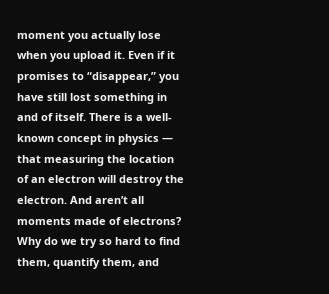moment you actually lose when you upload it. Even if it promises to “disappear,” you have still lost something in and of itself. There is a well-known concept in physics — that measuring the location of an electron will destroy the electron. And aren’t all moments made of electrons? Why do we try so hard to find them, quantify them, and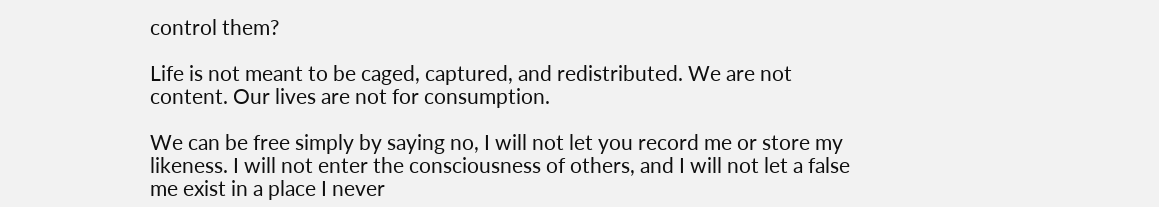control them?

Life is not meant to be caged, captured, and redistributed. We are not content. Our lives are not for consumption.

We can be free simply by saying no, I will not let you record me or store my likeness. I will not enter the consciousness of others, and I will not let a false me exist in a place I never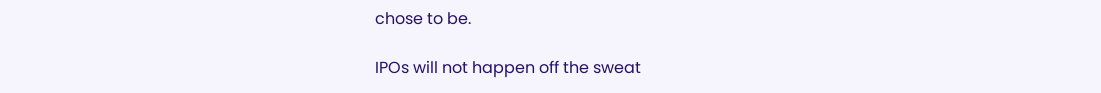chose to be.

IPOs will not happen off the sweat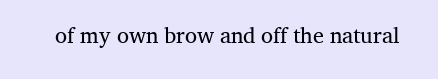of my own brow and off the natural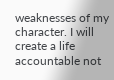weaknesses of my character. I will create a life accountable not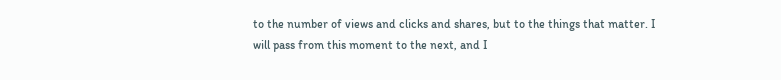to the number of views and clicks and shares, but to the things that matter. I will pass from this moment to the next, and I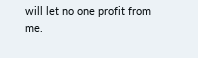will let no one profit from me.